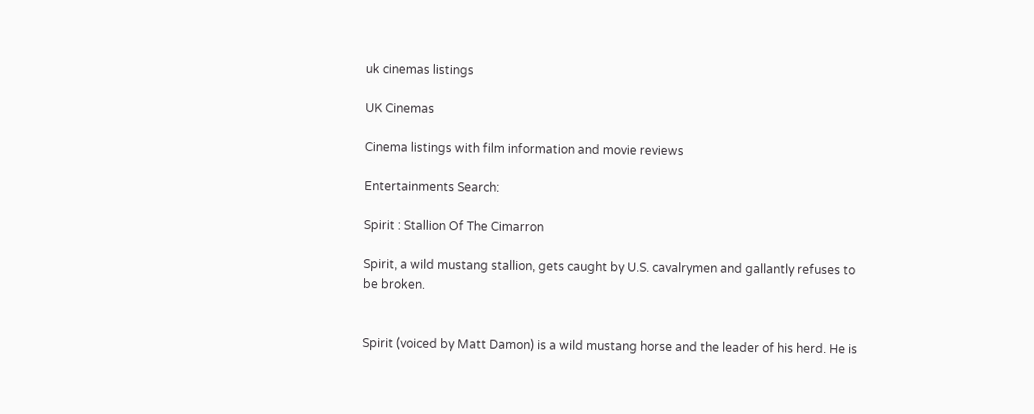uk cinemas listings

UK Cinemas

Cinema listings with film information and movie reviews

Entertainments Search:

Spirit : Stallion Of The Cimarron

Spirit, a wild mustang stallion, gets caught by U.S. cavalrymen and gallantly refuses to be broken.


Spirit (voiced by Matt Damon) is a wild mustang horse and the leader of his herd. He is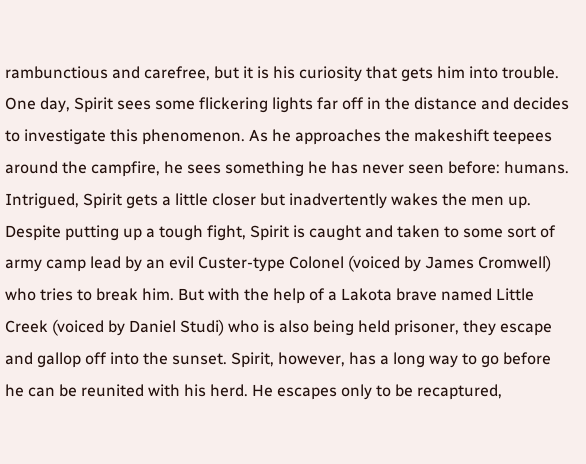rambunctious and carefree, but it is his curiosity that gets him into trouble. One day, Spirit sees some flickering lights far off in the distance and decides to investigate this phenomenon. As he approaches the makeshift teepees around the campfire, he sees something he has never seen before: humans. Intrigued, Spirit gets a little closer but inadvertently wakes the men up. Despite putting up a tough fight, Spirit is caught and taken to some sort of army camp lead by an evil Custer-type Colonel (voiced by James Cromwell) who tries to break him. But with the help of a Lakota brave named Little Creek (voiced by Daniel Studi) who is also being held prisoner, they escape and gallop off into the sunset. Spirit, however, has a long way to go before he can be reunited with his herd. He escapes only to be recaptured,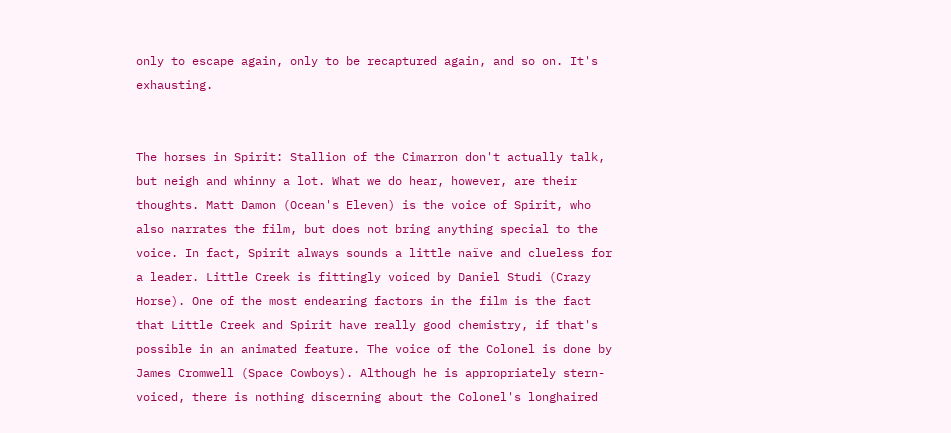only to escape again, only to be recaptured again, and so on. It's exhausting.


The horses in Spirit: Stallion of the Cimarron don't actually talk, but neigh and whinny a lot. What we do hear, however, are their thoughts. Matt Damon (Ocean's Eleven) is the voice of Spirit, who also narrates the film, but does not bring anything special to the voice. In fact, Spirit always sounds a little naïve and clueless for a leader. Little Creek is fittingly voiced by Daniel Studi (Crazy Horse). One of the most endearing factors in the film is the fact that Little Creek and Spirit have really good chemistry, if that's possible in an animated feature. The voice of the Colonel is done by James Cromwell (Space Cowboys). Although he is appropriately stern-voiced, there is nothing discerning about the Colonel's longhaired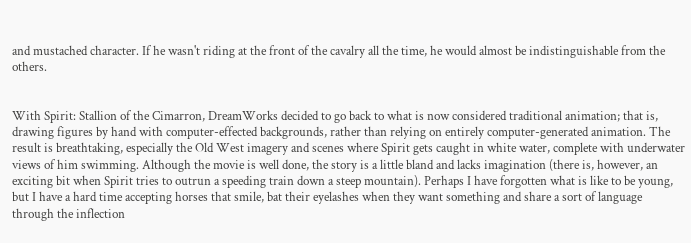and mustached character. If he wasn't riding at the front of the cavalry all the time, he would almost be indistinguishable from the others.


With Spirit: Stallion of the Cimarron, DreamWorks decided to go back to what is now considered traditional animation; that is, drawing figures by hand with computer-effected backgrounds, rather than relying on entirely computer-generated animation. The result is breathtaking, especially the Old West imagery and scenes where Spirit gets caught in white water, complete with underwater views of him swimming. Although the movie is well done, the story is a little bland and lacks imagination (there is, however, an exciting bit when Spirit tries to outrun a speeding train down a steep mountain). Perhaps I have forgotten what is like to be young, but I have a hard time accepting horses that smile, bat their eyelashes when they want something and share a sort of language through the inflection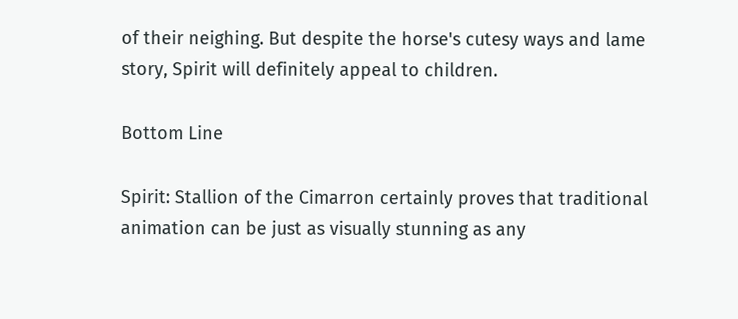of their neighing. But despite the horse's cutesy ways and lame story, Spirit will definitely appeal to children.

Bottom Line

Spirit: Stallion of the Cimarron certainly proves that traditional animation can be just as visually stunning as any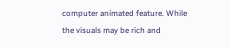computer animated feature. While the visuals may be rich and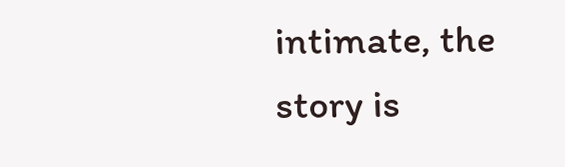intimate, the story is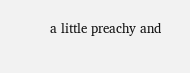a little preachy and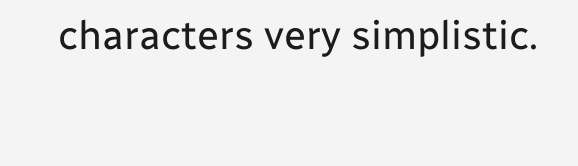characters very simplistic.